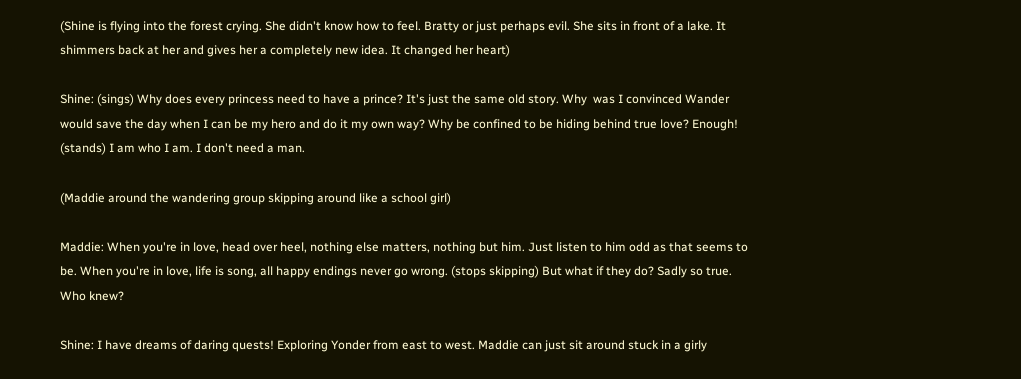(Shine is flying into the forest crying. She didn't know how to feel. Bratty or just perhaps evil. She sits in front of a lake. It shimmers back at her and gives her a completely new idea. It changed her heart)

Shine: (sings) Why does every princess need to have a prince? It's just the same old story. Why  was I convinced Wander would save the day when I can be my hero and do it my own way? Why be confined to be hiding behind true love? Enough! (stands) I am who I am. I don't need a man.

(Maddie around the wandering group skipping around like a school girl)

Maddie: When you're in love, head over heel, nothing else matters, nothing but him. Just listen to him odd as that seems to be. When you're in love, life is song, all happy endings never go wrong. (stops skipping) But what if they do? Sadly so true. Who knew?

Shine: I have dreams of daring quests! Exploring Yonder from east to west. Maddie can just sit around stuck in a girly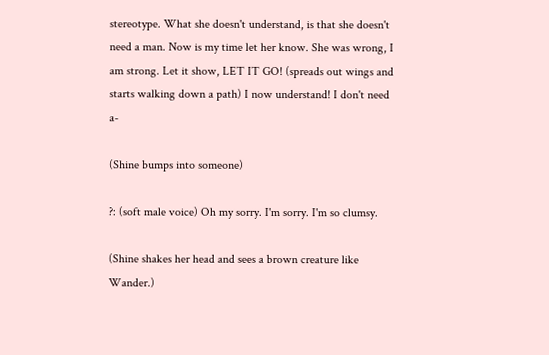stereotype. What she doesn't understand, is that she doesn't need a man. Now is my time let her know. She was wrong, I am strong. Let it show, LET IT GO! (spreads out wings and starts walking down a path) I now understand! I don't need a-

(Shine bumps into someone)

?: (soft male voice) Oh my sorry. I'm sorry. I'm so clumsy.

(Shine shakes her head and sees a brown creature like Wander.)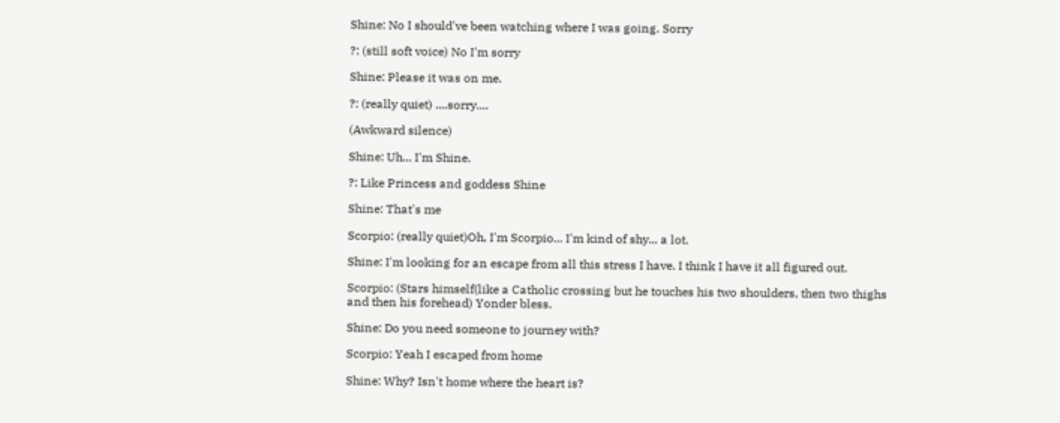Shine: No I should've been watching where I was going. Sorry

?: (still soft voice) No I'm sorry

Shine: Please it was on me.

?: (really quiet) ....sorry....

(Awkward silence)

Shine: Uh... I'm Shine.

?: Like Princess and goddess Shine

Shine: That's me

Scorpio: (really quiet)Oh, I'm Scorpio... I'm kind of shy... a lot.

Shine: I'm looking for an escape from all this stress I have. I think I have it all figured out.

Scorpio: (Stars himself(like a Catholic crossing but he touches his two shoulders, then two thighs and then his forehead) Yonder bless.

Shine: Do you need someone to journey with?

Scorpio: Yeah I escaped from home

Shine: Why? Isn't home where the heart is?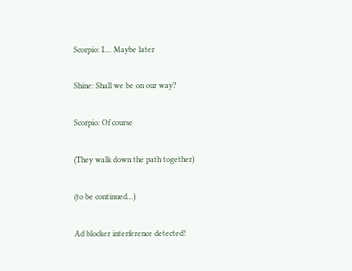Scorpio: I.... Maybe later

Shine: Shall we be on our way?

Scorpio: Of course

(They walk down the path together)

(to be continued...)

Ad blocker interference detected!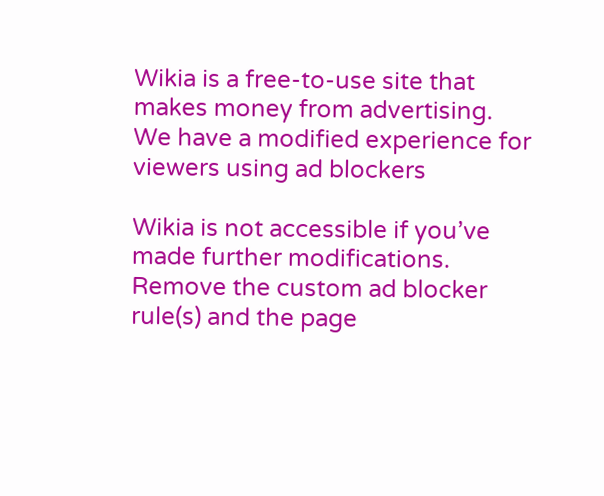Wikia is a free-to-use site that makes money from advertising. We have a modified experience for viewers using ad blockers

Wikia is not accessible if you’ve made further modifications. Remove the custom ad blocker rule(s) and the page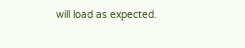will load as expected.